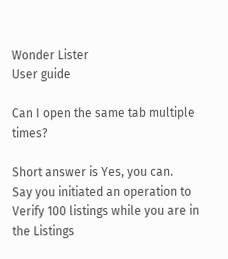Wonder Lister
User guide

Can I open the same tab multiple times?

Short answer is Yes, you can.
Say you initiated an operation to Verify 100 listings while you are in the Listings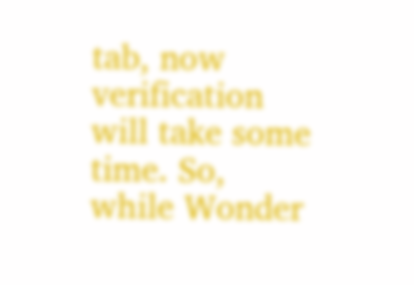tab, now verification will take some time. So, while Wonder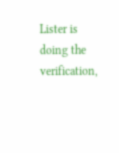Lister is doing the verification,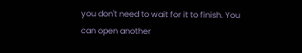you don't need to wait for it to finish. You can open another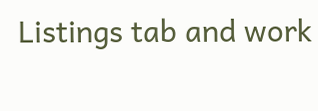Listings tab and work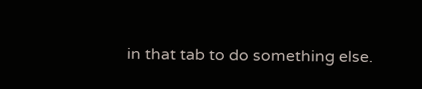in that tab to do something else.